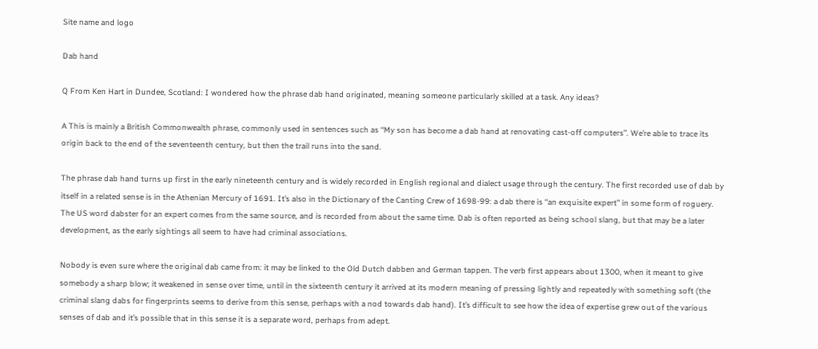Site name and logo

Dab hand

Q From Ken Hart in Dundee, Scotland: I wondered how the phrase dab hand originated, meaning someone particularly skilled at a task. Any ideas?

A This is mainly a British Commonwealth phrase, commonly used in sentences such as “My son has become a dab hand at renovating cast-off computers”. We’re able to trace its origin back to the end of the seventeenth century, but then the trail runs into the sand.

The phrase dab hand turns up first in the early nineteenth century and is widely recorded in English regional and dialect usage through the century. The first recorded use of dab by itself in a related sense is in the Athenian Mercury of 1691. It’s also in the Dictionary of the Canting Crew of 1698-99: a dab there is “an exquisite expert” in some form of roguery. The US word dabster for an expert comes from the same source, and is recorded from about the same time. Dab is often reported as being school slang, but that may be a later development, as the early sightings all seem to have had criminal associations.

Nobody is even sure where the original dab came from: it may be linked to the Old Dutch dabben and German tappen. The verb first appears about 1300, when it meant to give somebody a sharp blow; it weakened in sense over time, until in the sixteenth century it arrived at its modern meaning of pressing lightly and repeatedly with something soft (the criminal slang dabs for fingerprints seems to derive from this sense, perhaps with a nod towards dab hand). It’s difficult to see how the idea of expertise grew out of the various senses of dab and it’s possible that in this sense it is a separate word, perhaps from adept.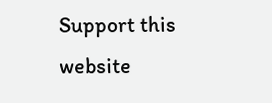Support this website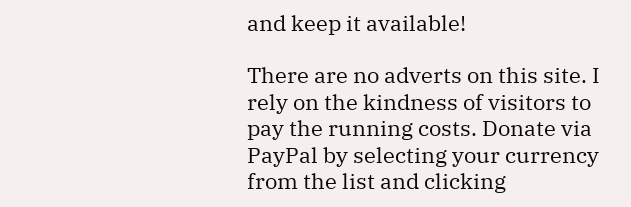and keep it available!

There are no adverts on this site. I rely on the kindness of visitors to pay the running costs. Donate via PayPal by selecting your currency from the list and clicking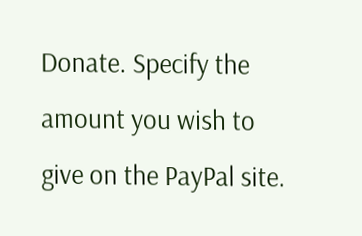Donate. Specify the amount you wish to give on the PayPal site.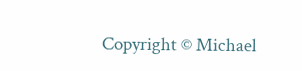Copyright © Michael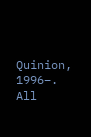Quinion, 1996–. All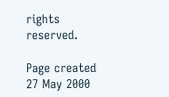rights reserved.

Page created 27 May 2000